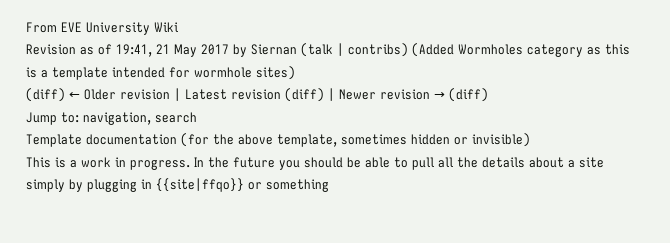From EVE University Wiki
Revision as of 19:41, 21 May 2017 by Siernan (talk | contribs) (Added Wormholes category as this is a template intended for wormhole sites)
(diff) ← Older revision | Latest revision (diff) | Newer revision → (diff)
Jump to: navigation, search
Template documentation (for the above template, sometimes hidden or invisible)
This is a work in progress. In the future you should be able to pull all the details about a site simply by plugging in {{site|ffqo}} or something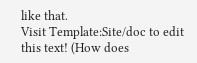like that.
Visit Template:Site/doc to edit this text! (How does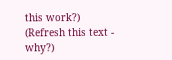this work?) (Refresh this text - why?)